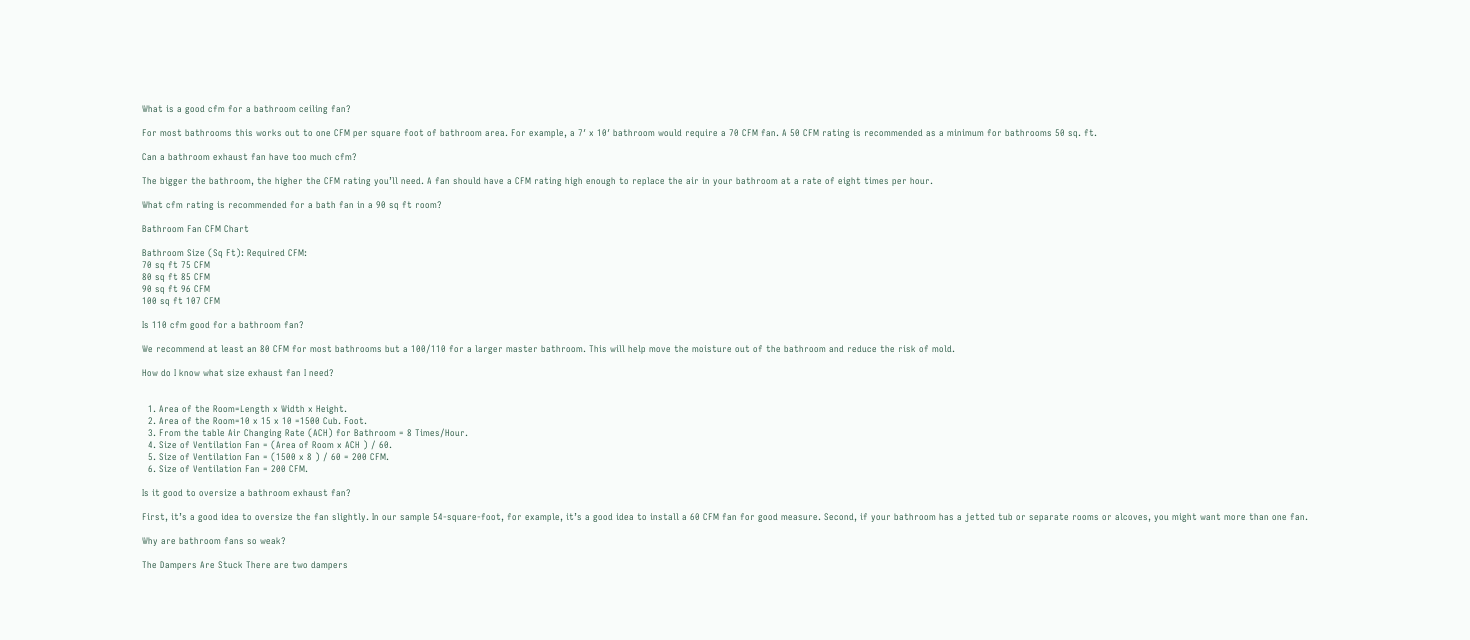What is a good cfm for a bathroom ceiling fan?

For most bathrooms this works out to one CFM per square foot of bathroom area. For example, a 7′ x 10′ bathroom would require a 70 CFM fan. A 50 CFM rating is recommended as a minimum for bathrooms 50 sq. ft.

Can a bathroom exhaust fan have too much cfm?

The bigger the bathroom, the higher the CFM rating you’ll need. A fan should have a CFM rating high enough to replace the air in your bathroom at a rate of eight times per hour.

What cfm rating is recommended for a bath fan in a 90 sq ft room?

Bathroom Fan CFM Chart

Bathroom Size (Sq Ft): Required CFM:
70 sq ft 75 CFM
80 sq ft 85 CFM
90 sq ft 96 CFM
100 sq ft 107 CFM

Is 110 cfm good for a bathroom fan?

We recommend at least an 80 CFM for most bathrooms but a 100/110 for a larger master bathroom. This will help move the moisture out of the bathroom and reduce the risk of mold.

How do I know what size exhaust fan I need?


  1. Area of the Room=Length x Width x Height.
  2. Area of the Room=10 x 15 x 10 =1500 Cub. Foot.
  3. From the table Air Changing Rate (ACH) for Bathroom = 8 Times/Hour.
  4. Size of Ventilation Fan = (Area of Room x ACH ) / 60.
  5. Size of Ventilation Fan = (1500 x 8 ) / 60 = 200 CFM.
  6. Size of Ventilation Fan = 200 CFM.

Is it good to oversize a bathroom exhaust fan?

First, it’s a good idea to oversize the fan slightly. In our sample 54-square-foot, for example, it’s a good idea to install a 60 CFM fan for good measure. Second, if your bathroom has a jetted tub or separate rooms or alcoves, you might want more than one fan.

Why are bathroom fans so weak?

The Dampers Are Stuck There are two dampers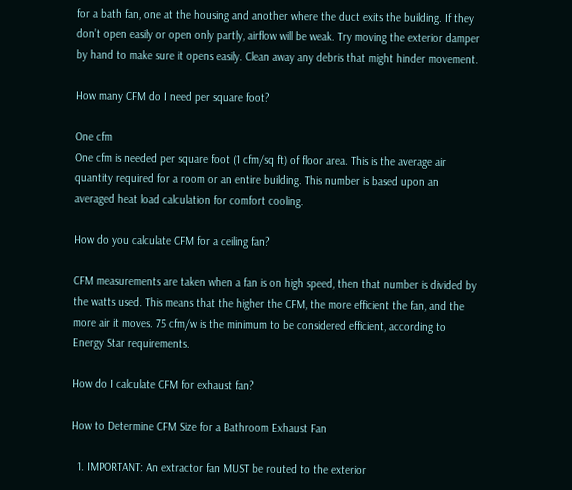for a bath fan, one at the housing and another where the duct exits the building. If they don’t open easily or open only partly, airflow will be weak. Try moving the exterior damper by hand to make sure it opens easily. Clean away any debris that might hinder movement.

How many CFM do I need per square foot?

One cfm
One cfm is needed per square foot (1 cfm/sq ft) of floor area. This is the average air quantity required for a room or an entire building. This number is based upon an averaged heat load calculation for comfort cooling.

How do you calculate CFM for a ceiling fan?

CFM measurements are taken when a fan is on high speed, then that number is divided by the watts used. This means that the higher the CFM, the more efficient the fan, and the more air it moves. 75 cfm/w is the minimum to be considered efficient, according to Energy Star requirements.

How do I calculate CFM for exhaust fan?

How to Determine CFM Size for a Bathroom Exhaust Fan

  1. IMPORTANT: An extractor fan MUST be routed to the exterior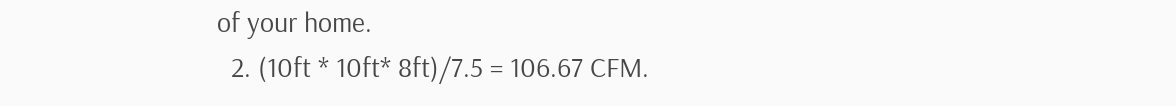of your home.
  2. (10ft * 10ft* 8ft)/7.5 = 106.67 CFM.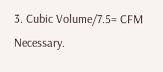3. Cubic Volume/7.5= CFM Necessary.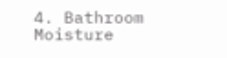4. Bathroom Moisture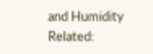and Humidity Related: